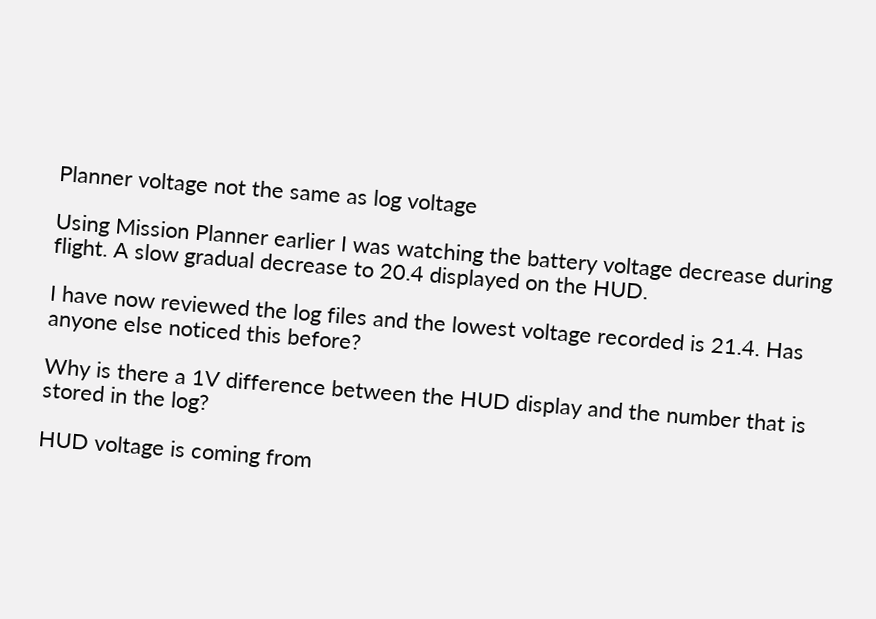Planner voltage not the same as log voltage

Using Mission Planner earlier I was watching the battery voltage decrease during flight. A slow gradual decrease to 20.4 displayed on the HUD.

I have now reviewed the log files and the lowest voltage recorded is 21.4. Has anyone else noticed this before?

Why is there a 1V difference between the HUD display and the number that is stored in the log?

HUD voltage is coming from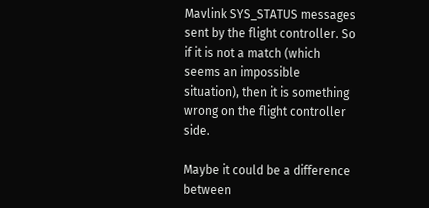Mavlink SYS_STATUS messages sent by the flight controller. So if it is not a match (which seems an impossible situation), then it is something wrong on the flight controller side.

Maybe it could be a difference between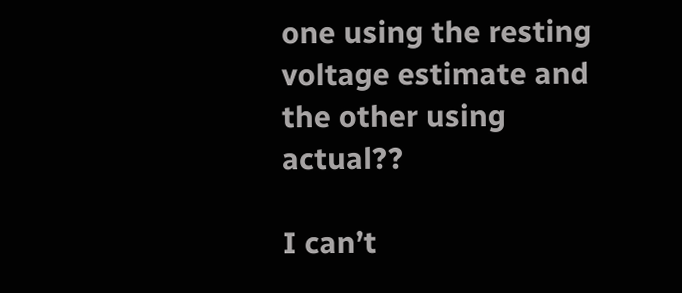one using the resting voltage estimate and the other using actual??

I can’t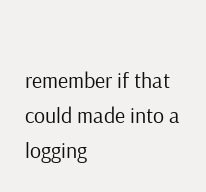remember if that could made into a logging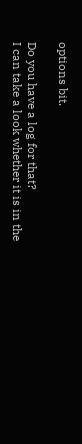options bit.

Do you have a log for that?
I can take a look whether it is in the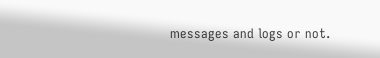messages and logs or not.